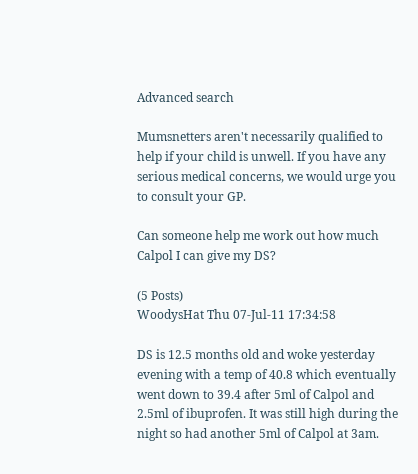Advanced search

Mumsnetters aren't necessarily qualified to help if your child is unwell. If you have any serious medical concerns, we would urge you to consult your GP.

Can someone help me work out how much Calpol I can give my DS?

(5 Posts)
WoodysHat Thu 07-Jul-11 17:34:58

DS is 12.5 months old and woke yesterday evening with a temp of 40.8 which eventually went down to 39.4 after 5ml of Calpol and 2.5ml of ibuprofen. It was still high during the night so had another 5ml of Calpol at 3am.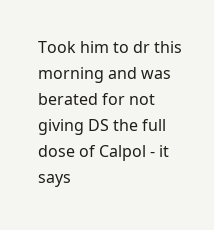Took him to dr this morning and was berated for not giving DS the full dose of Calpol - it says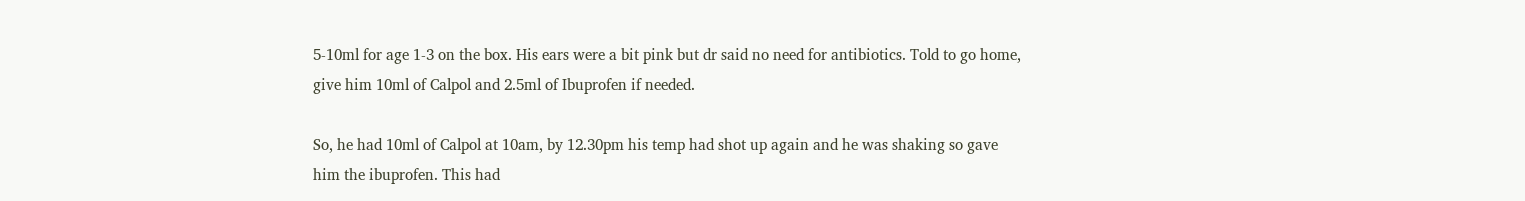5-10ml for age 1-3 on the box. His ears were a bit pink but dr said no need for antibiotics. Told to go home, give him 10ml of Calpol and 2.5ml of Ibuprofen if needed.

So, he had 10ml of Calpol at 10am, by 12.30pm his temp had shot up again and he was shaking so gave him the ibuprofen. This had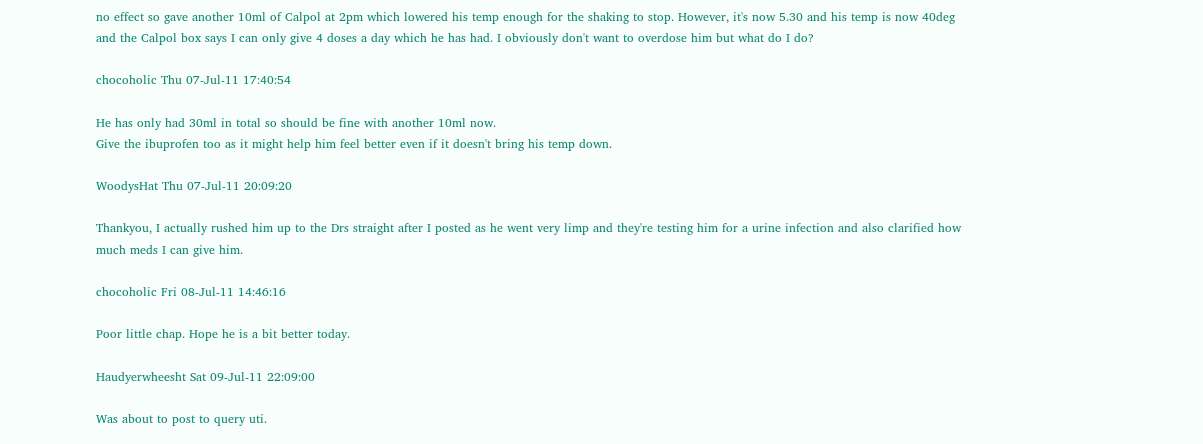no effect so gave another 10ml of Calpol at 2pm which lowered his temp enough for the shaking to stop. However, it's now 5.30 and his temp is now 40deg and the Calpol box says I can only give 4 doses a day which he has had. I obviously don't want to overdose him but what do I do?

chocoholic Thu 07-Jul-11 17:40:54

He has only had 30ml in total so should be fine with another 10ml now.
Give the ibuprofen too as it might help him feel better even if it doesn't bring his temp down.

WoodysHat Thu 07-Jul-11 20:09:20

Thankyou, I actually rushed him up to the Drs straight after I posted as he went very limp and they're testing him for a urine infection and also clarified how much meds I can give him.

chocoholic Fri 08-Jul-11 14:46:16

Poor little chap. Hope he is a bit better today.

Haudyerwheesht Sat 09-Jul-11 22:09:00

Was about to post to query uti.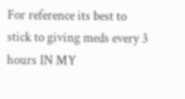For reference its best to stick to giving meds every 3 hours IN MY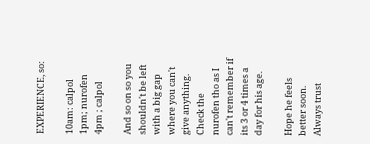EXPERIENCE, so:

10am: calpol
1pm; nurofen
4pm ; calpol

And so on so you shouldn't be left with a big gap where you can't give anything. Check the nurofen tho as I can't remember if its 3 or 4 times a day for his age.

Hope he feels better soon. Always trust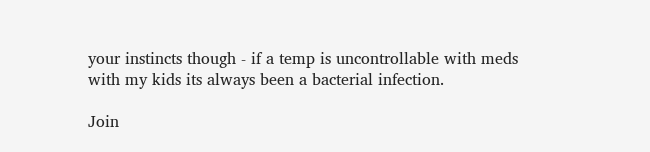your instincts though - if a temp is uncontrollable with meds with my kids its always been a bacterial infection.

Join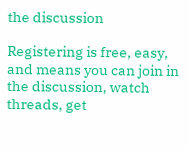the discussion

Registering is free, easy, and means you can join in the discussion, watch threads, get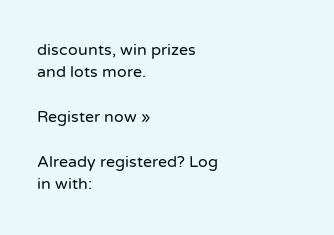discounts, win prizes and lots more.

Register now »

Already registered? Log in with: